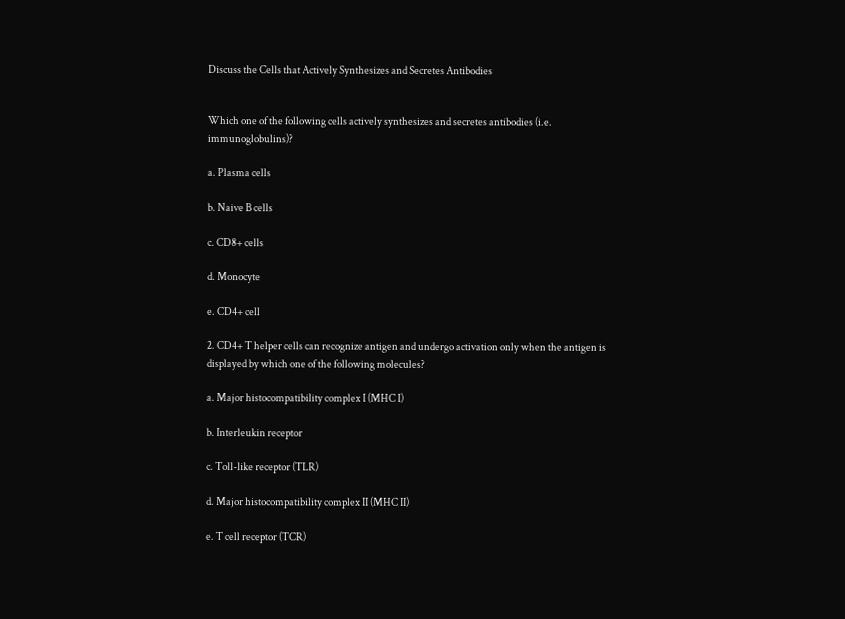Discuss the Cells that Actively Synthesizes and Secretes Antibodies


Which one of the following cells actively synthesizes and secretes antibodies (i.e. immunoglobulins)?

a. Plasma cells

b. Naive B cells

c. CD8+ cells

d. Monocyte

e. CD4+ cell

2. CD4+ T helper cells can recognize antigen and undergo activation only when the antigen is displayed by which one of the following molecules?

a. Major histocompatibility complex I (MHC I)

b. Interleukin receptor

c. Toll-like receptor (TLR)

d. Major histocompatibility complex II (MHC II)

e. T cell receptor (TCR)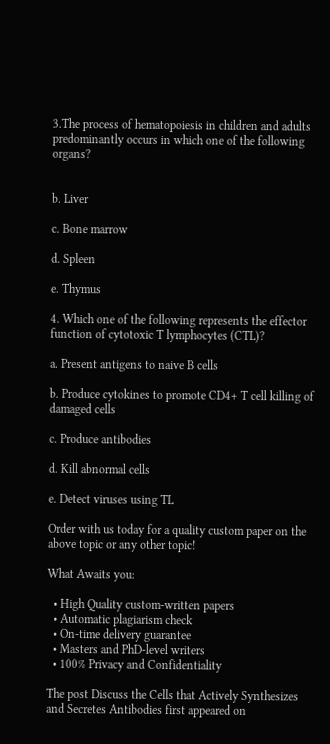3.The process of hematopoiesis in children and adults predominantly occurs in which one of the following organs?


b. Liver

c. Bone marrow

d. Spleen

e. Thymus

4. Which one of the following represents the effector function of cytotoxic T lymphocytes (CTL)?

a. Present antigens to naive B cells

b. Produce cytokines to promote CD4+ T cell killing of damaged cells

c. Produce antibodies

d. Kill abnormal cells

e. Detect viruses using TL

Order with us today for a quality custom paper on the above topic or any other topic!

What Awaits you:

  • High Quality custom-written papers
  • Automatic plagiarism check
  • On-time delivery guarantee
  • Masters and PhD-level writers
  • 100% Privacy and Confidentiality

The post Discuss the Cells that Actively Synthesizes and Secretes Antibodies first appeared on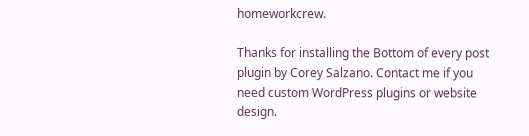homeworkcrew.

Thanks for installing the Bottom of every post plugin by Corey Salzano. Contact me if you need custom WordPress plugins or website design.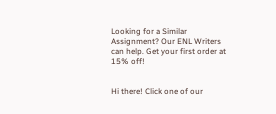Looking for a Similar Assignment? Our ENL Writers can help. Get your first order at 15% off!


Hi there! Click one of our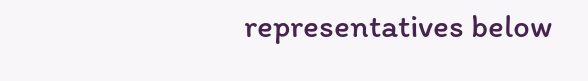representatives below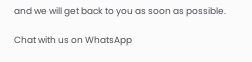and we will get back to you as soon as possible.

Chat with us on WhatsApp